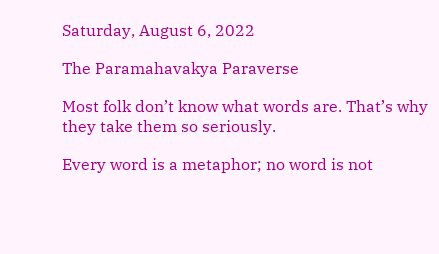Saturday, August 6, 2022

The Paramahavakya Paraverse

Most folk don’t know what words are. That’s why they take them so seriously.

Every word is a metaphor; no word is not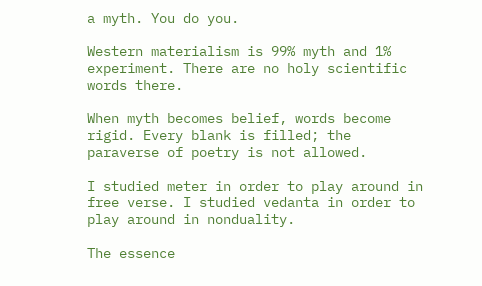a myth. You do you.

Western materialism is 99% myth and 1% experiment. There are no holy scientific words there.

When myth becomes belief, words become rigid. Every blank is filled; the paraverse of poetry is not allowed.

I studied meter in order to play around in free verse. I studied vedanta in order to play around in nonduality.

The essence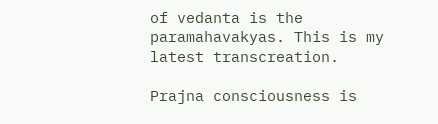of vedanta is the paramahavakyas. This is my latest transcreation.

Prajna consciousness is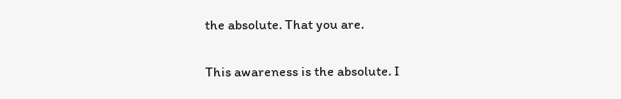the absolute. That you are.

This awareness is the absolute. I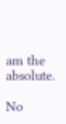am the absolute.

No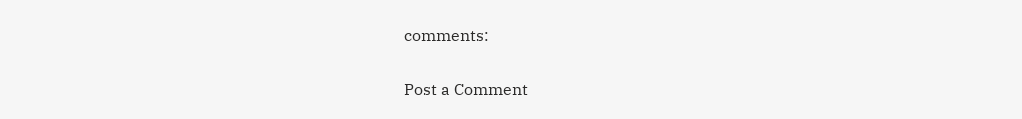comments:

Post a Comment